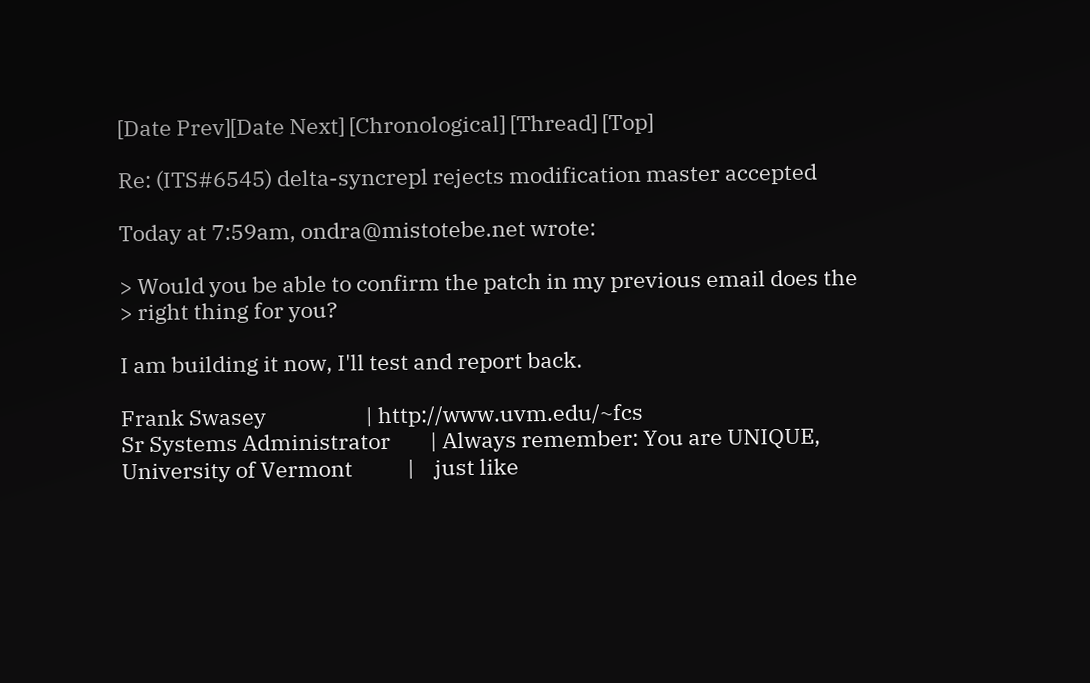[Date Prev][Date Next] [Chronological] [Thread] [Top]

Re: (ITS#6545) delta-syncrepl rejects modification master accepted

Today at 7:59am, ondra@mistotebe.net wrote:

> Would you be able to confirm the patch in my previous email does the
> right thing for you?

I am building it now, I'll test and report back.

Frank Swasey                    | http://www.uvm.edu/~fcs
Sr Systems Administrator        | Always remember: You are UNIQUE,
University of Vermont           |    just like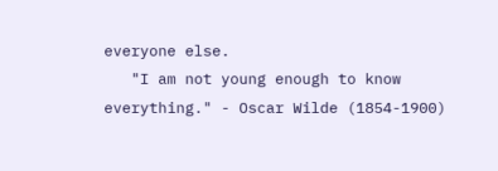everyone else.
   "I am not young enough to know everything." - Oscar Wilde (1854-1900)